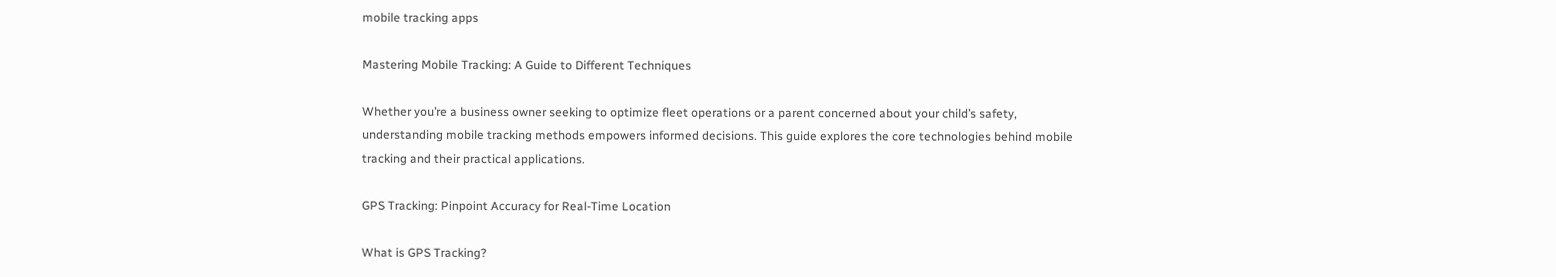mobile tracking apps

Mastering Mobile Tracking: A Guide to Different Techniques

Whether you’re a business owner seeking to optimize fleet operations or a parent concerned about your child’s safety, understanding mobile tracking methods empowers informed decisions. This guide explores the core technologies behind mobile tracking and their practical applications.

GPS Tracking: Pinpoint Accuracy for Real-Time Location

What is GPS Tracking?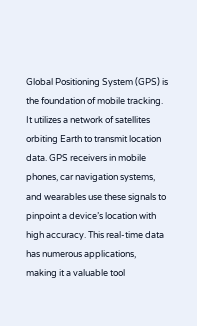Global Positioning System (GPS) is the foundation of mobile tracking. It utilizes a network of satellites orbiting Earth to transmit location data. GPS receivers in mobile phones, car navigation systems, and wearables use these signals to pinpoint a device’s location with high accuracy. This real-time data has numerous applications, making it a valuable tool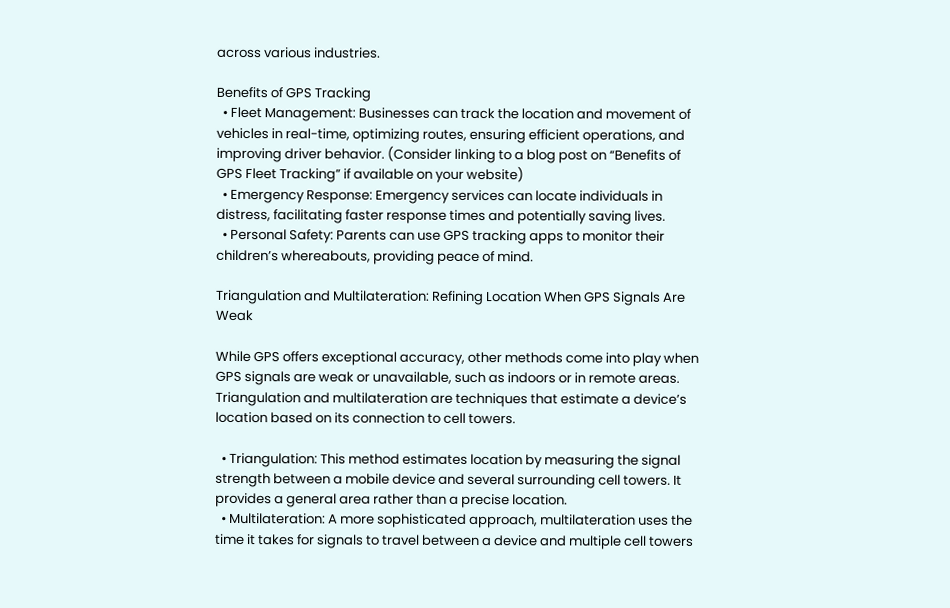across various industries.

Benefits of GPS Tracking
  • Fleet Management: Businesses can track the location and movement of vehicles in real-time, optimizing routes, ensuring efficient operations, and improving driver behavior. (Consider linking to a blog post on “Benefits of GPS Fleet Tracking” if available on your website)
  • Emergency Response: Emergency services can locate individuals in distress, facilitating faster response times and potentially saving lives.
  • Personal Safety: Parents can use GPS tracking apps to monitor their children’s whereabouts, providing peace of mind.

Triangulation and Multilateration: Refining Location When GPS Signals Are Weak

While GPS offers exceptional accuracy, other methods come into play when GPS signals are weak or unavailable, such as indoors or in remote areas. Triangulation and multilateration are techniques that estimate a device’s location based on its connection to cell towers.

  • Triangulation: This method estimates location by measuring the signal strength between a mobile device and several surrounding cell towers. It provides a general area rather than a precise location.
  • Multilateration: A more sophisticated approach, multilateration uses the time it takes for signals to travel between a device and multiple cell towers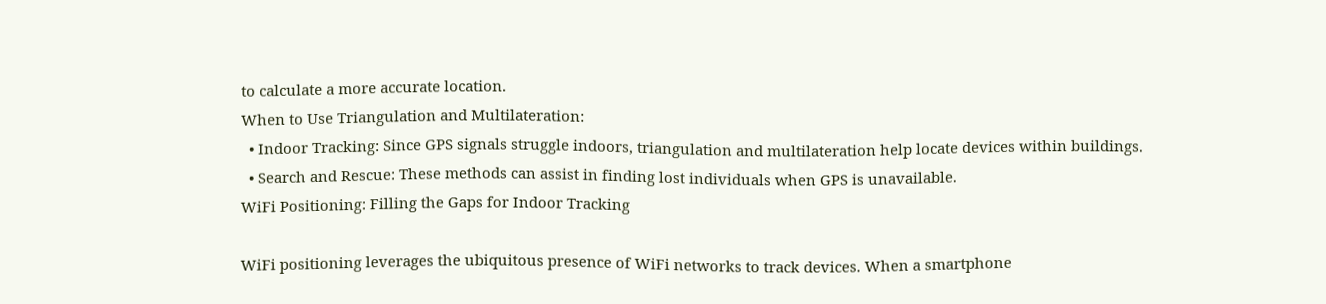to calculate a more accurate location.
When to Use Triangulation and Multilateration:
  • Indoor Tracking: Since GPS signals struggle indoors, triangulation and multilateration help locate devices within buildings.
  • Search and Rescue: These methods can assist in finding lost individuals when GPS is unavailable.
WiFi Positioning: Filling the Gaps for Indoor Tracking

WiFi positioning leverages the ubiquitous presence of WiFi networks to track devices. When a smartphone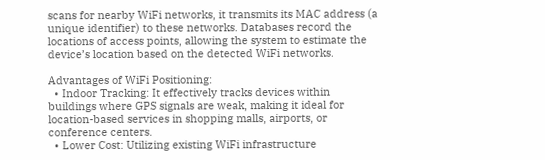scans for nearby WiFi networks, it transmits its MAC address (a unique identifier) to these networks. Databases record the locations of access points, allowing the system to estimate the device’s location based on the detected WiFi networks.

Advantages of WiFi Positioning:
  • Indoor Tracking: It effectively tracks devices within buildings where GPS signals are weak, making it ideal for location-based services in shopping malls, airports, or conference centers.
  • Lower Cost: Utilizing existing WiFi infrastructure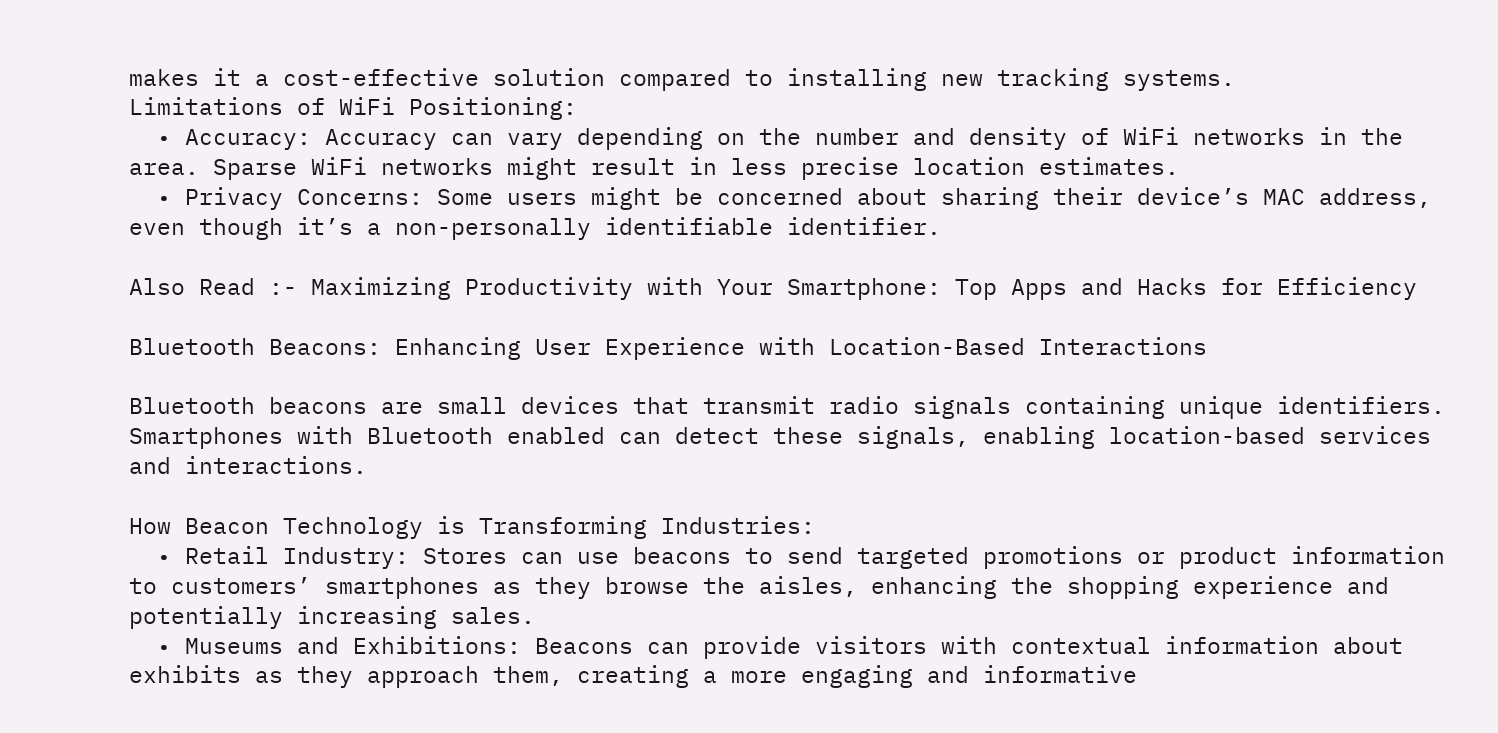makes it a cost-effective solution compared to installing new tracking systems.
Limitations of WiFi Positioning:
  • Accuracy: Accuracy can vary depending on the number and density of WiFi networks in the area. Sparse WiFi networks might result in less precise location estimates.
  • Privacy Concerns: Some users might be concerned about sharing their device’s MAC address, even though it’s a non-personally identifiable identifier.

Also Read :- Maximizing Productivity with Your Smartphone: Top Apps and Hacks for Efficiency

Bluetooth Beacons: Enhancing User Experience with Location-Based Interactions

Bluetooth beacons are small devices that transmit radio signals containing unique identifiers. Smartphones with Bluetooth enabled can detect these signals, enabling location-based services and interactions.

How Beacon Technology is Transforming Industries:
  • Retail Industry: Stores can use beacons to send targeted promotions or product information to customers’ smartphones as they browse the aisles, enhancing the shopping experience and potentially increasing sales.
  • Museums and Exhibitions: Beacons can provide visitors with contextual information about exhibits as they approach them, creating a more engaging and informative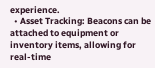experience.
  • Asset Tracking: Beacons can be attached to equipment or inventory items, allowing for real-time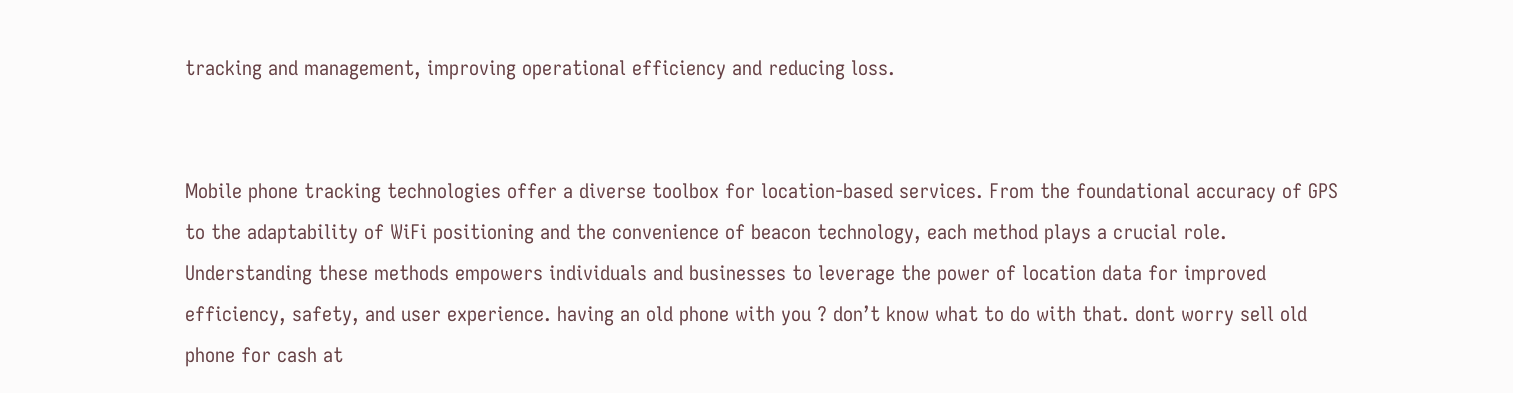tracking and management, improving operational efficiency and reducing loss.


Mobile phone tracking technologies offer a diverse toolbox for location-based services. From the foundational accuracy of GPS to the adaptability of WiFi positioning and the convenience of beacon technology, each method plays a crucial role. Understanding these methods empowers individuals and businesses to leverage the power of location data for improved efficiency, safety, and user experience. having an old phone with you ? don’t know what to do with that. dont worry sell old phone for cash at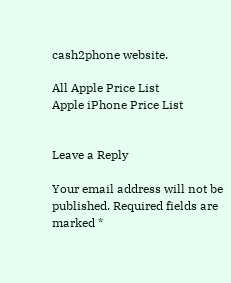cash2phone website.

All Apple Price List
Apple iPhone Price List


Leave a Reply

Your email address will not be published. Required fields are marked *